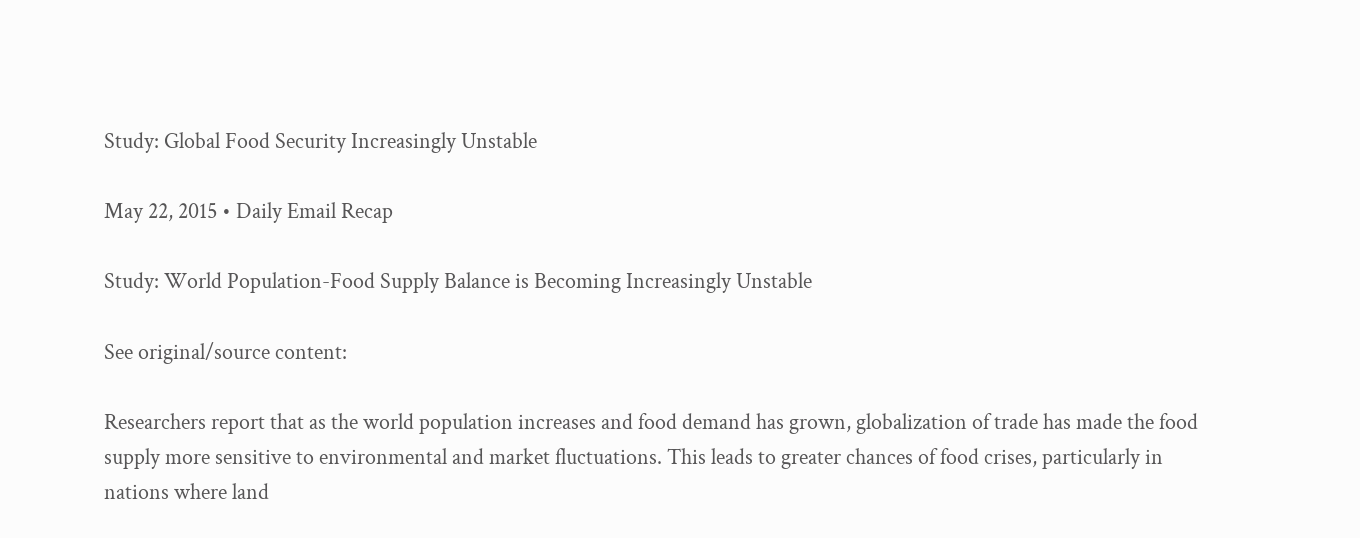Study: Global Food Security Increasingly Unstable

May 22, 2015 • Daily Email Recap

Study: World Population-Food Supply Balance is Becoming Increasingly Unstable

See original/source content:

Researchers report that as the world population increases and food demand has grown, globalization of trade has made the food supply more sensitive to environmental and market fluctuations. This leads to greater chances of food crises, particularly in nations where land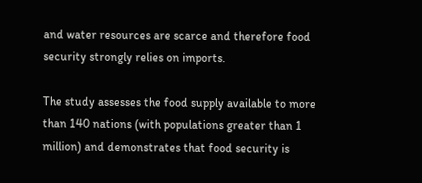and water resources are scarce and therefore food security strongly relies on imports.

The study assesses the food supply available to more than 140 nations (with populations greater than 1 million) and demonstrates that food security is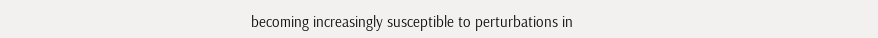becoming increasingly susceptible to perturbations in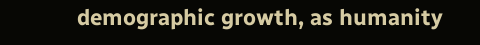demographic growth, as humanity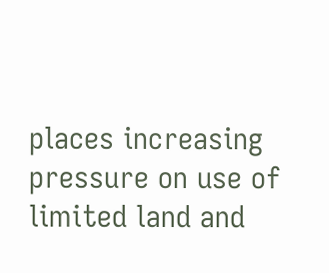places increasing pressure on use of limited land and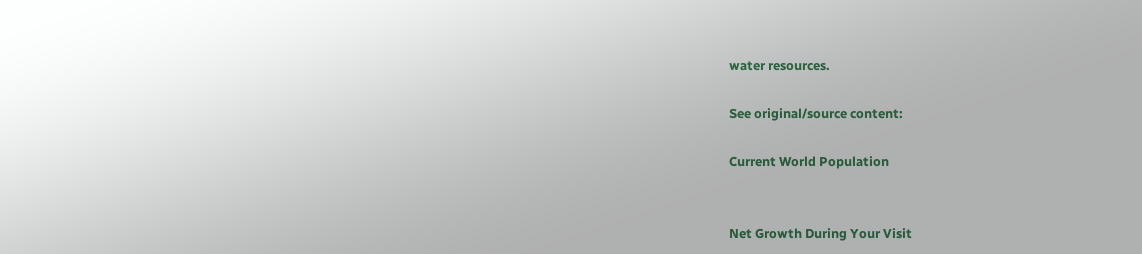water resources.

See original/source content:

Current World Population


Net Growth During Your Visit